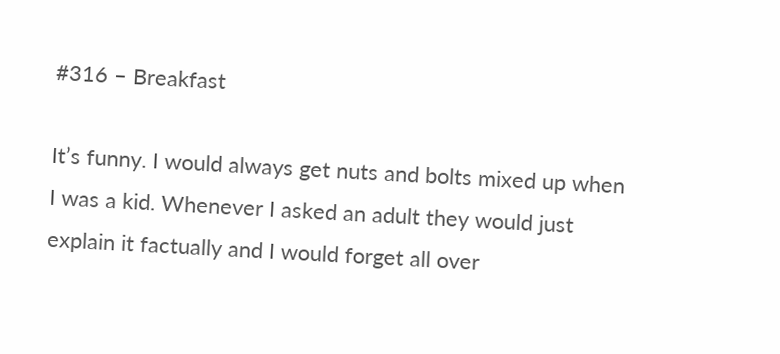#316 – Breakfast

It’s funny. I would always get nuts and bolts mixed up when I was a kid. Whenever I asked an adult they would just explain it factually and I would forget all over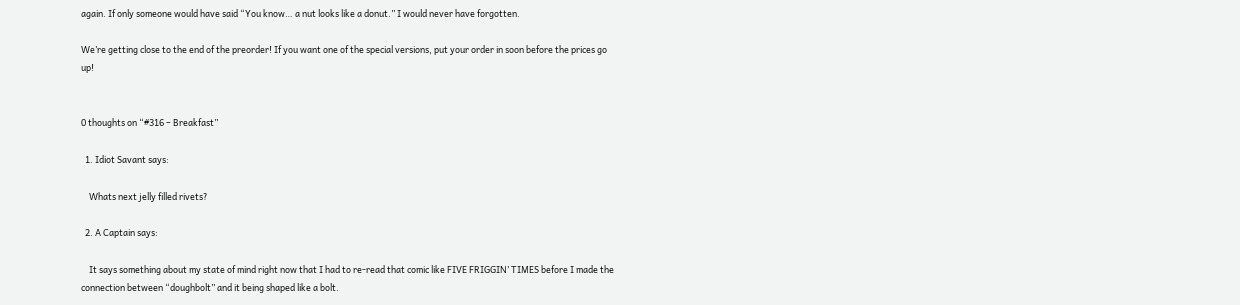again. If only someone would have said “You know… a nut looks like a donut.” I would never have forgotten.

We’re getting close to the end of the preorder! If you want one of the special versions, put your order in soon before the prices go up!


0 thoughts on “#316 – Breakfast”

  1. Idiot Savant says:

    Whats next jelly filled rivets?

  2. A Captain says:

    It says something about my state of mind right now that I had to re-read that comic like FIVE FRIGGIN’ TIMES before I made the connection between “doughbolt” and it being shaped like a bolt.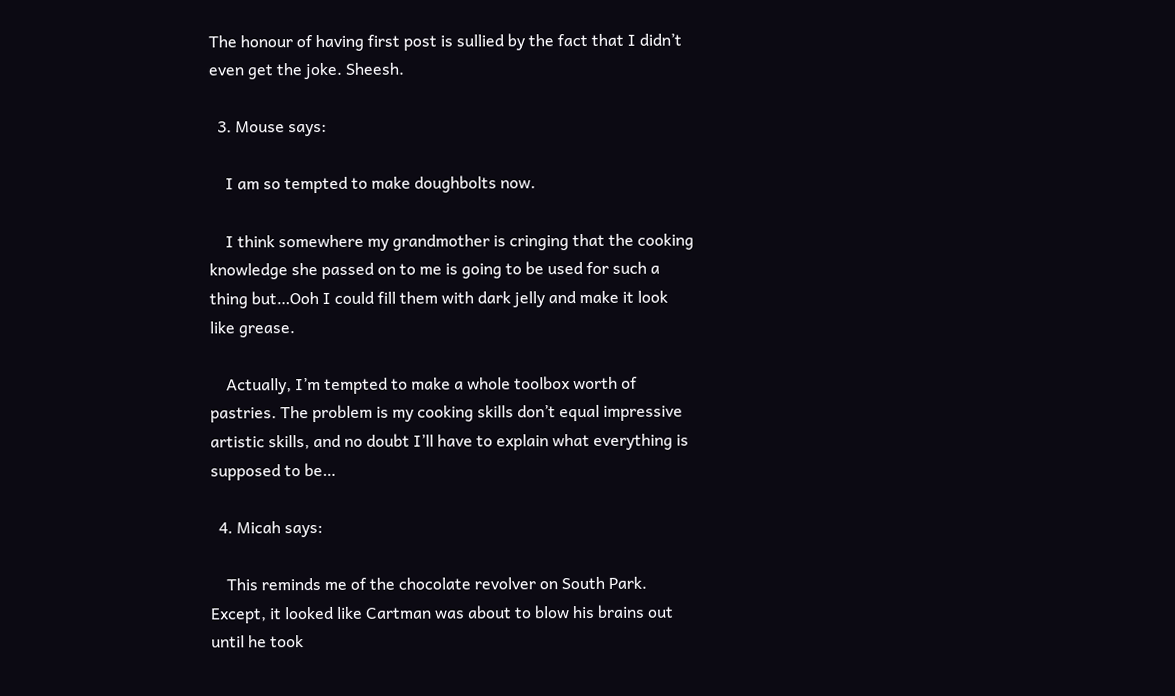The honour of having first post is sullied by the fact that I didn’t even get the joke. Sheesh.

  3. Mouse says:

    I am so tempted to make doughbolts now.

    I think somewhere my grandmother is cringing that the cooking knowledge she passed on to me is going to be used for such a thing but…Ooh I could fill them with dark jelly and make it look like grease.

    Actually, I’m tempted to make a whole toolbox worth of pastries. The problem is my cooking skills don’t equal impressive artistic skills, and no doubt I’ll have to explain what everything is supposed to be…

  4. Micah says:

    This reminds me of the chocolate revolver on South Park. Except, it looked like Cartman was about to blow his brains out until he took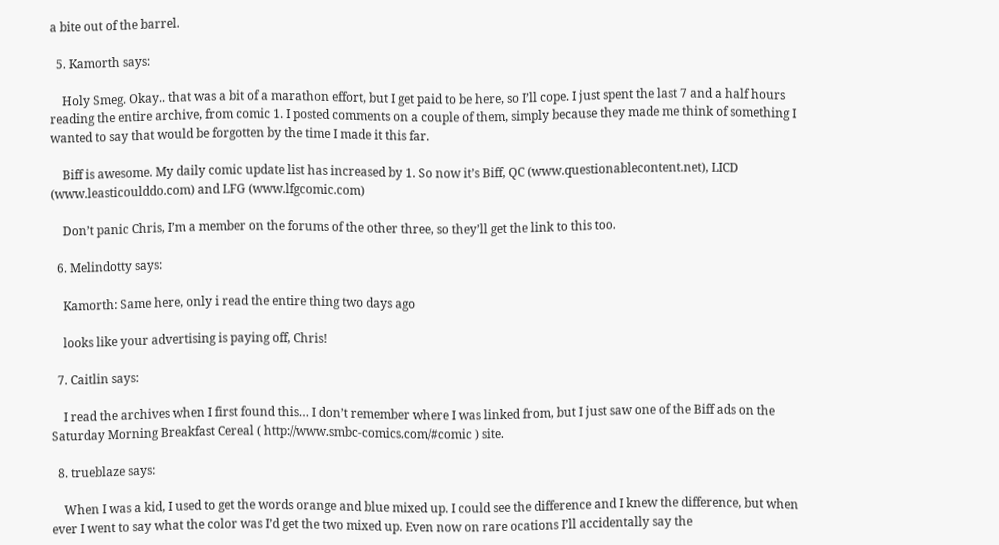a bite out of the barrel.

  5. Kamorth says:

    Holy Smeg. Okay.. that was a bit of a marathon effort, but I get paid to be here, so I’ll cope. I just spent the last 7 and a half hours reading the entire archive, from comic 1. I posted comments on a couple of them, simply because they made me think of something I wanted to say that would be forgotten by the time I made it this far.

    Biff is awesome. My daily comic update list has increased by 1. So now it’s Biff, QC (www.questionablecontent.net), LICD (www.leasticoulddo.com) and LFG (www.lfgcomic.com)

    Don’t panic Chris, I’m a member on the forums of the other three, so they’ll get the link to this too.

  6. Melindotty says:

    Kamorth: Same here, only i read the entire thing two days ago

    looks like your advertising is paying off, Chris!

  7. Caitlin says:

    I read the archives when I first found this… I don’t remember where I was linked from, but I just saw one of the Biff ads on the Saturday Morning Breakfast Cereal ( http://www.smbc-comics.com/#comic ) site.

  8. trueblaze says:

    When I was a kid, I used to get the words orange and blue mixed up. I could see the difference and I knew the difference, but when ever I went to say what the color was I’d get the two mixed up. Even now on rare ocations I’ll accidentally say the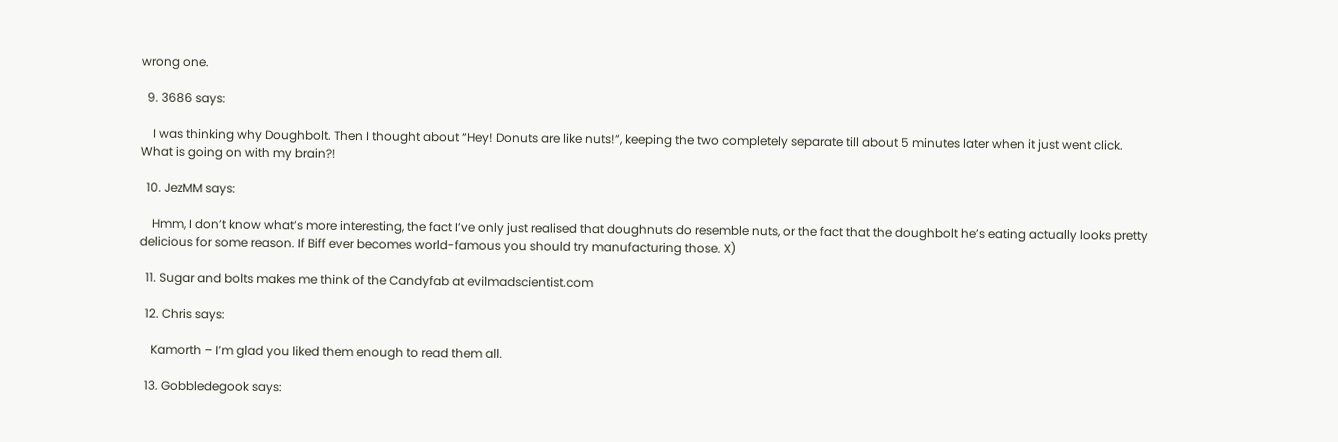wrong one.

  9. 3686 says:

    I was thinking why Doughbolt. Then I thought about “Hey! Donuts are like nuts!”, keeping the two completely separate till about 5 minutes later when it just went click. What is going on with my brain?!

  10. JezMM says:

    Hmm, I don’t know what’s more interesting, the fact I’ve only just realised that doughnuts do resemble nuts, or the fact that the doughbolt he’s eating actually looks pretty delicious for some reason. If Biff ever becomes world-famous you should try manufacturing those. X)

  11. Sugar and bolts makes me think of the Candyfab at evilmadscientist.com

  12. Chris says:

    Kamorth – I’m glad you liked them enough to read them all.

  13. Gobbledegook says: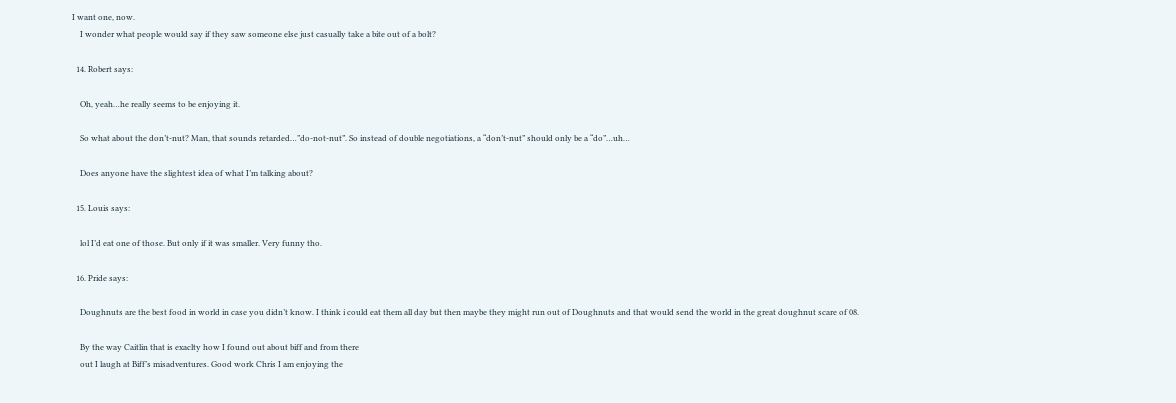I want one, now.
    I wonder what people would say if they saw someone else just casually take a bite out of a bolt?

  14. Robert says:

    Oh, yeah…he really seems to be enjoying it.

    So what about the don’t-nut? Man, that sounds retarded…”do-not-nut”. So instead of double negotiations, a “don’t-nut” should only be a “do”…uh…

    Does anyone have the slightest idea of what I’m talking about?

  15. Louis says:

    lol I’d eat one of those. But only if it was smaller. Very funny tho.

  16. Pride says:

    Doughnuts are the best food in world in case you didn’t know. I think i could eat them all day but then maybe they might run out of Doughnuts and that would send the world in the great doughnut scare of 08.

    By the way Caitlin that is exaclty how I found out about biff and from there
    out I laugh at Biff’s misadventures. Good work Chris I am enjoying the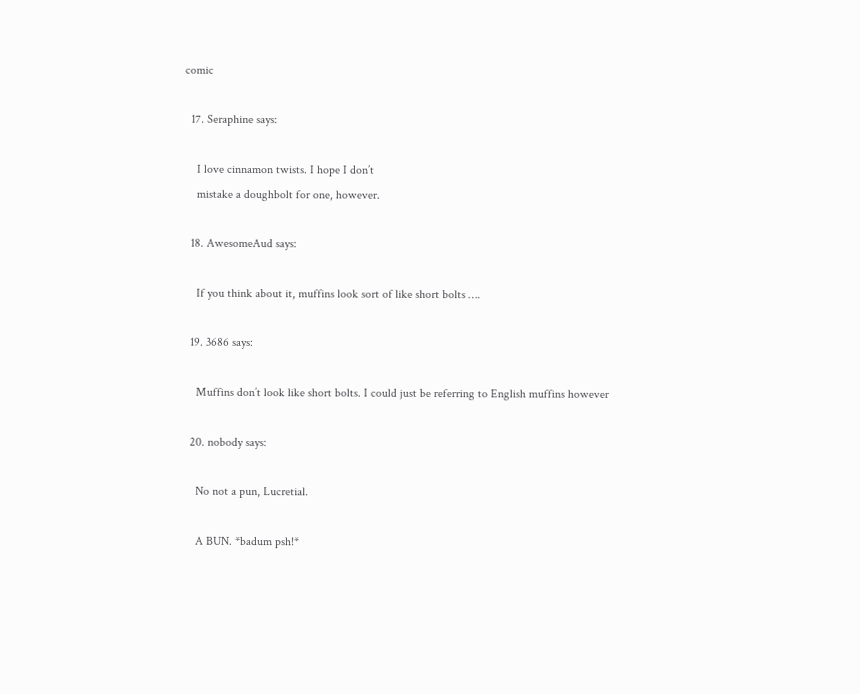comic

  17. Seraphine says:

    I love cinnamon twists. I hope I don’t
    mistake a doughbolt for one, however.

  18. AwesomeAud says:

    If you think about it, muffins look sort of like short bolts ….

  19. 3686 says:

    Muffins don’t look like short bolts. I could just be referring to English muffins however

  20. nobody says:

    No not a pun, Lucretial.

    A BUN. *badum psh!*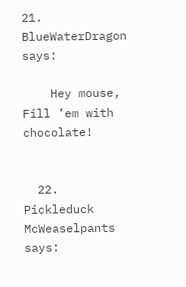21. BlueWaterDragon says:

    Hey mouse, Fill ’em with chocolate!


  22. Pickleduck McWeaselpants says: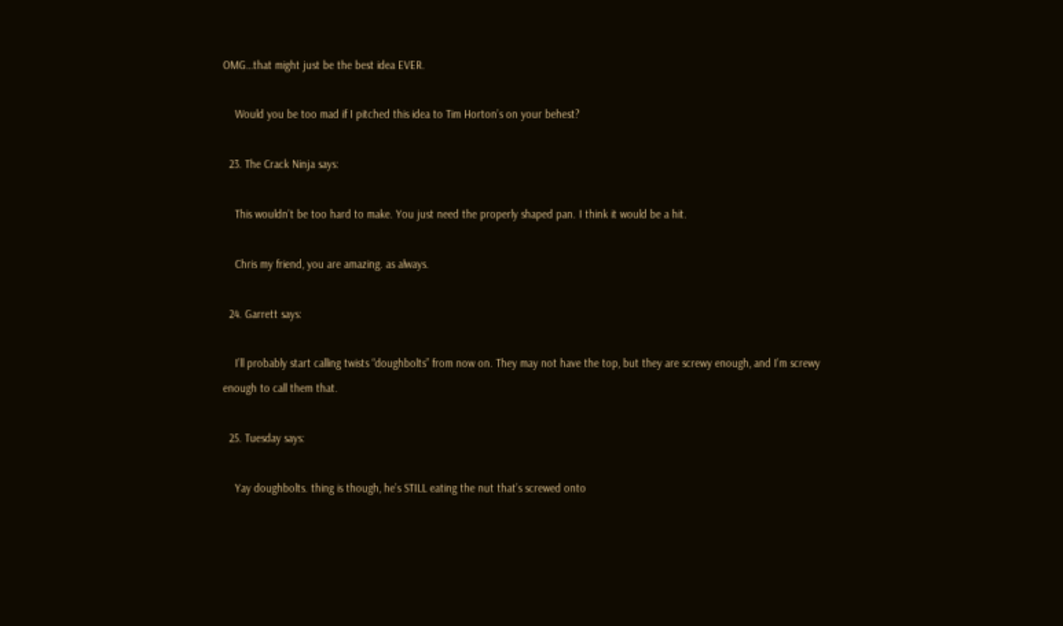OMG…that might just be the best idea EVER.

    Would you be too mad if I pitched this idea to Tim Horton’s on your behest?

  23. The Crack Ninja says:

    This wouldn’t be too hard to make. You just need the properly shaped pan. I think it would be a hit.

    Chris my friend, you are amazing. as always.

  24. Garrett says:

    I’ll probably start calling twists “doughbolts” from now on. They may not have the top, but they are screwy enough, and I’m screwy enough to call them that.

  25. Tuesday says:

    Yay doughbolts. thing is though, he’s STILL eating the nut that’s screwed onto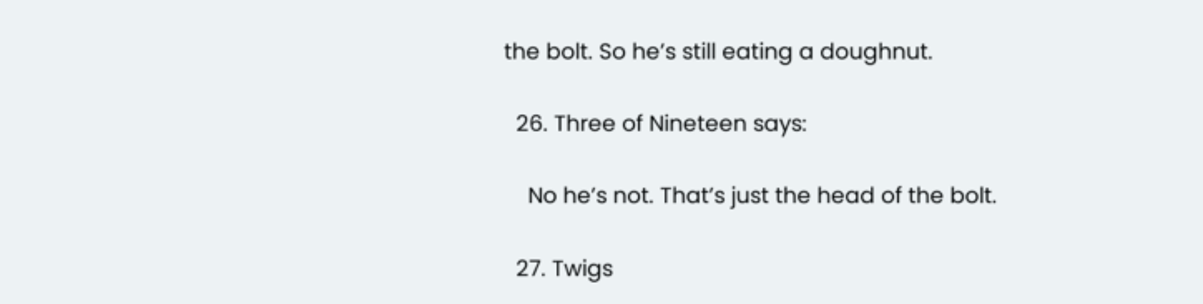the bolt. So he’s still eating a doughnut.

  26. Three of Nineteen says:

    No he’s not. That’s just the head of the bolt.

  27. Twigs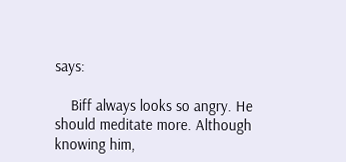says:

    Biff always looks so angry. He should meditate more. Although knowing him,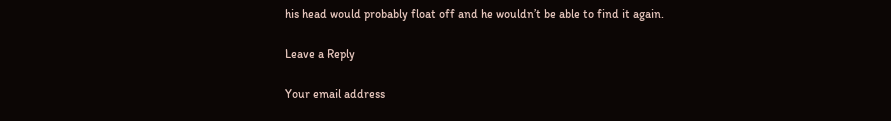his head would probably float off and he wouldn’t be able to find it again.

Leave a Reply

Your email address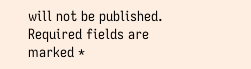will not be published. Required fields are marked *